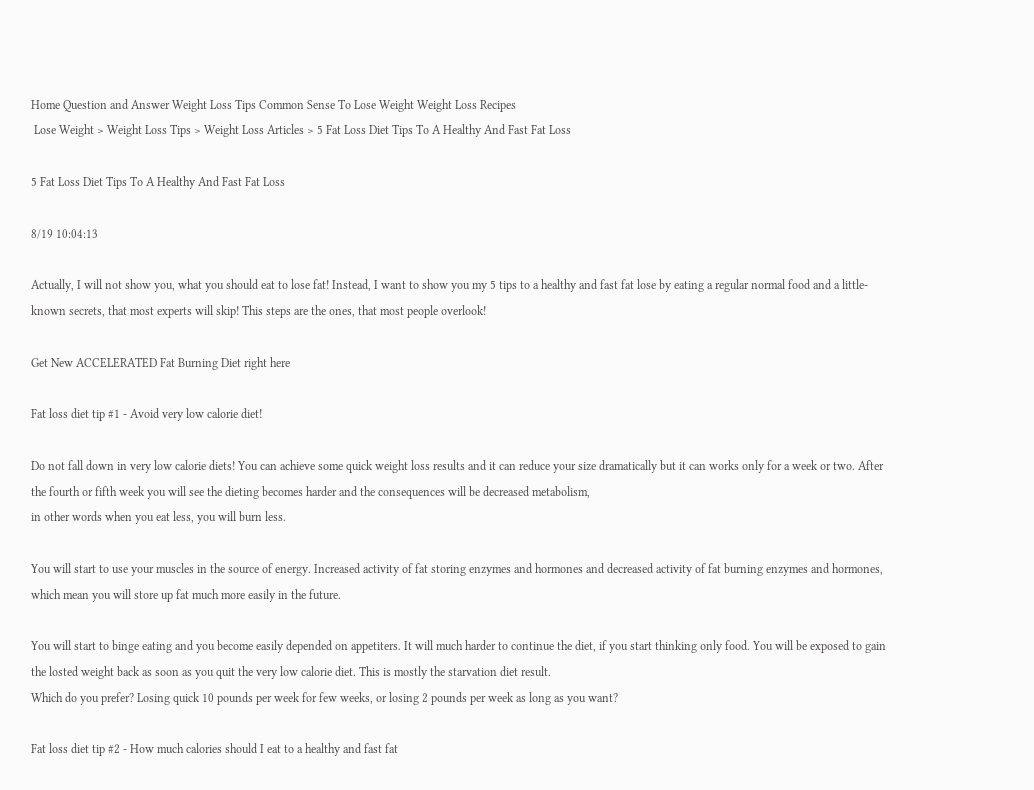Home Question and Answer Weight Loss Tips Common Sense To Lose Weight Weight Loss Recipes
 Lose Weight > Weight Loss Tips > Weight Loss Articles > 5 Fat Loss Diet Tips To A Healthy And Fast Fat Loss

5 Fat Loss Diet Tips To A Healthy And Fast Fat Loss

8/19 10:04:13

Actually, I will not show you, what you should eat to lose fat! Instead, I want to show you my 5 tips to a healthy and fast fat lose by eating a regular normal food and a little-known secrets, that most experts will skip! This steps are the ones, that most people overlook!

Get New ACCELERATED Fat Burning Diet right here

Fat loss diet tip #1 - Avoid very low calorie diet!

Do not fall down in very low calorie diets! You can achieve some quick weight loss results and it can reduce your size dramatically but it can works only for a week or two. After the fourth or fifth week you will see the dieting becomes harder and the consequences will be decreased metabolism,
in other words when you eat less, you will burn less.

You will start to use your muscles in the source of energy. Increased activity of fat storing enzymes and hormones and decreased activity of fat burning enzymes and hormones, which mean you will store up fat much more easily in the future.

You will start to binge eating and you become easily depended on appetiters. It will much harder to continue the diet, if you start thinking only food. You will be exposed to gain the losted weight back as soon as you quit the very low calorie diet. This is mostly the starvation diet result.
Which do you prefer? Losing quick 10 pounds per week for few weeks, or losing 2 pounds per week as long as you want?

Fat loss diet tip #2 - How much calories should I eat to a healthy and fast fat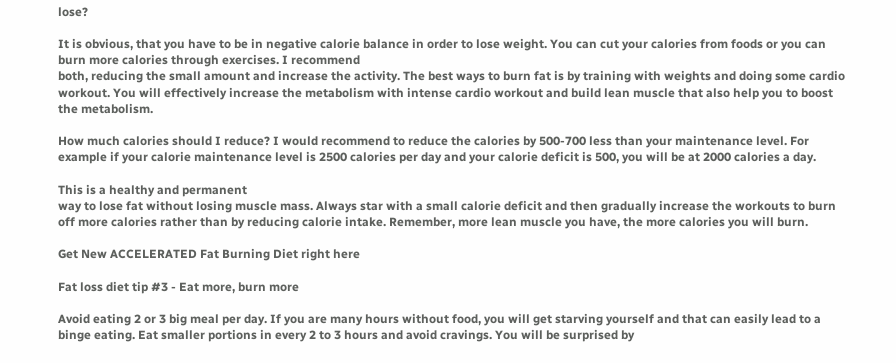lose?

It is obvious, that you have to be in negative calorie balance in order to lose weight. You can cut your calories from foods or you can burn more calories through exercises. I recommend
both, reducing the small amount and increase the activity. The best ways to burn fat is by training with weights and doing some cardio workout. You will effectively increase the metabolism with intense cardio workout and build lean muscle that also help you to boost the metabolism.

How much calories should I reduce? I would recommend to reduce the calories by 500-700 less than your maintenance level. For example if your calorie maintenance level is 2500 calories per day and your calorie deficit is 500, you will be at 2000 calories a day.

This is a healthy and permanent
way to lose fat without losing muscle mass. Always star with a small calorie deficit and then gradually increase the workouts to burn off more calories rather than by reducing calorie intake. Remember, more lean muscle you have, the more calories you will burn.

Get New ACCELERATED Fat Burning Diet right here

Fat loss diet tip #3 - Eat more, burn more

Avoid eating 2 or 3 big meal per day. If you are many hours without food, you will get starving yourself and that can easily lead to a binge eating. Eat smaller portions in every 2 to 3 hours and avoid cravings. You will be surprised by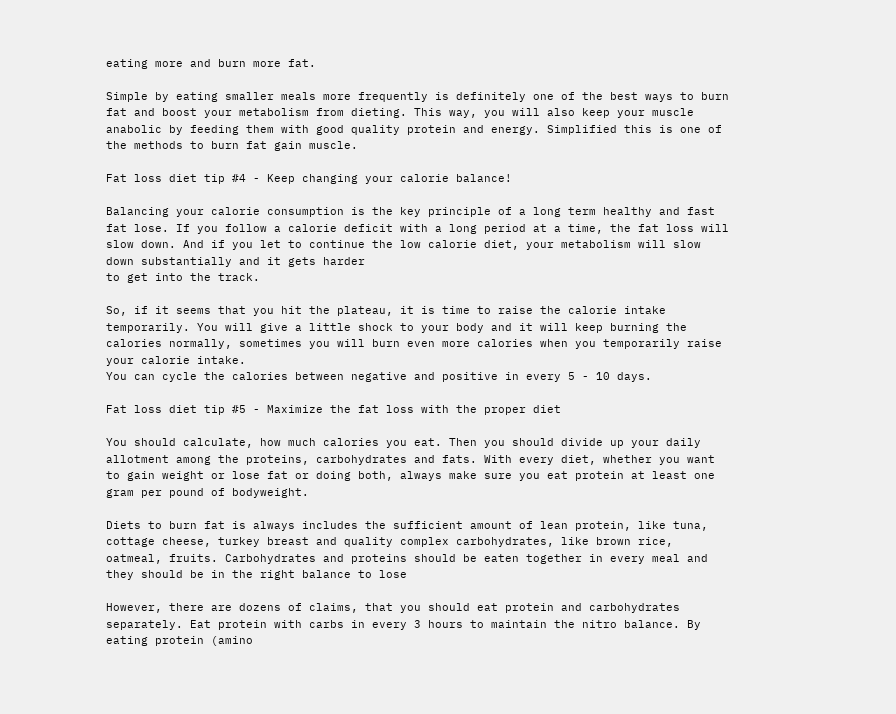eating more and burn more fat.

Simple by eating smaller meals more frequently is definitely one of the best ways to burn fat and boost your metabolism from dieting. This way, you will also keep your muscle anabolic by feeding them with good quality protein and energy. Simplified this is one of the methods to burn fat gain muscle.

Fat loss diet tip #4 - Keep changing your calorie balance!

Balancing your calorie consumption is the key principle of a long term healthy and fast fat lose. If you follow a calorie deficit with a long period at a time, the fat loss will slow down. And if you let to continue the low calorie diet, your metabolism will slow down substantially and it gets harder
to get into the track.

So, if it seems that you hit the plateau, it is time to raise the calorie intake temporarily. You will give a little shock to your body and it will keep burning the calories normally, sometimes you will burn even more calories when you temporarily raise your calorie intake.
You can cycle the calories between negative and positive in every 5 - 10 days.

Fat loss diet tip #5 - Maximize the fat loss with the proper diet

You should calculate, how much calories you eat. Then you should divide up your daily allotment among the proteins, carbohydrates and fats. With every diet, whether you want to gain weight or lose fat or doing both, always make sure you eat protein at least one gram per pound of bodyweight.

Diets to burn fat is always includes the sufficient amount of lean protein, like tuna, cottage cheese, turkey breast and quality complex carbohydrates, like brown rice, oatmeal, fruits. Carbohydrates and proteins should be eaten together in every meal and they should be in the right balance to lose

However, there are dozens of claims, that you should eat protein and carbohydrates separately. Eat protein with carbs in every 3 hours to maintain the nitro balance. By eating protein (amino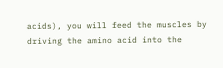acids), you will feed the muscles by driving the amino acid into the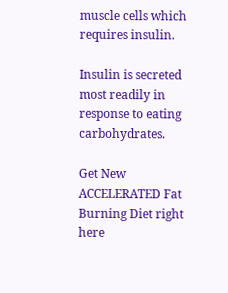muscle cells which requires insulin.

Insulin is secreted most readily in response to eating carbohydrates.

Get New ACCELERATED Fat Burning Diet right here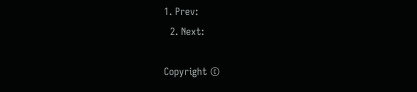1. Prev:
  2. Next:

Copyright ©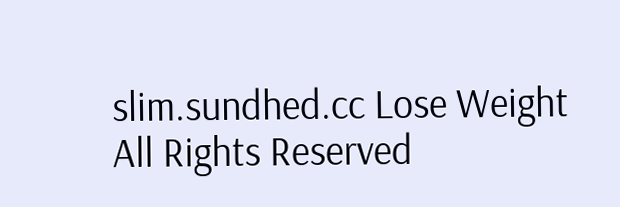slim.sundhed.cc Lose Weight All Rights Reserved